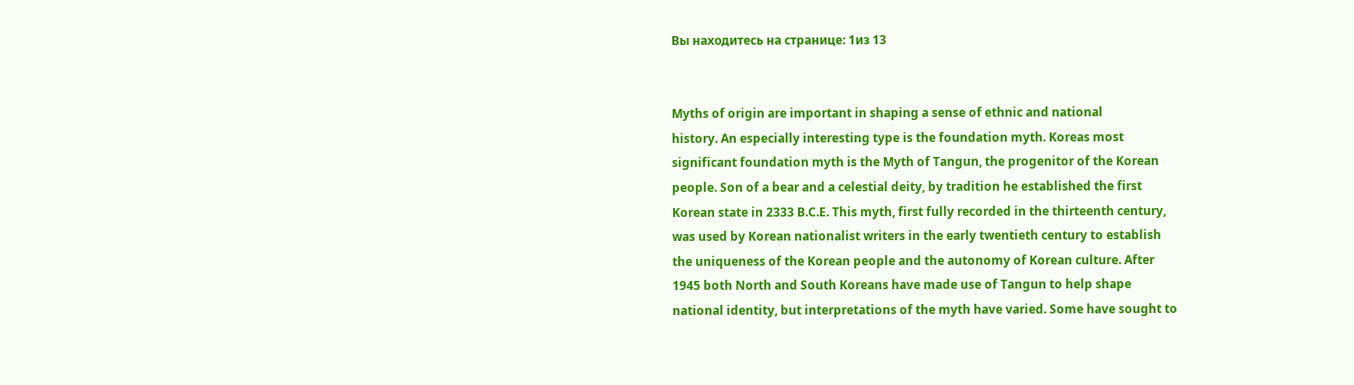Вы находитесь на странице: 1из 13


Myths of origin are important in shaping a sense of ethnic and national
history. An especially interesting type is the foundation myth. Koreas most
significant foundation myth is the Myth of Tangun, the progenitor of the Korean
people. Son of a bear and a celestial deity, by tradition he established the first
Korean state in 2333 B.C.E. This myth, first fully recorded in the thirteenth century,
was used by Korean nationalist writers in the early twentieth century to establish
the uniqueness of the Korean people and the autonomy of Korean culture. After
1945 both North and South Koreans have made use of Tangun to help shape
national identity, but interpretations of the myth have varied. Some have sought to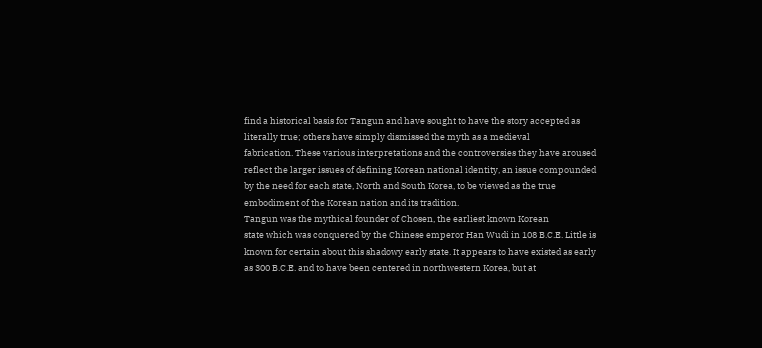find a historical basis for Tangun and have sought to have the story accepted as
literally true; others have simply dismissed the myth as a medieval
fabrication. These various interpretations and the controversies they have aroused
reflect the larger issues of defining Korean national identity, an issue compounded
by the need for each state, North and South Korea, to be viewed as the true
embodiment of the Korean nation and its tradition.
Tangun was the mythical founder of Chosen, the earliest known Korean
state which was conquered by the Chinese emperor Han Wudi in 108 B.C.E. Little is
known for certain about this shadowy early state. It appears to have existed as early
as 300 B.C.E. and to have been centered in northwestern Korea, but at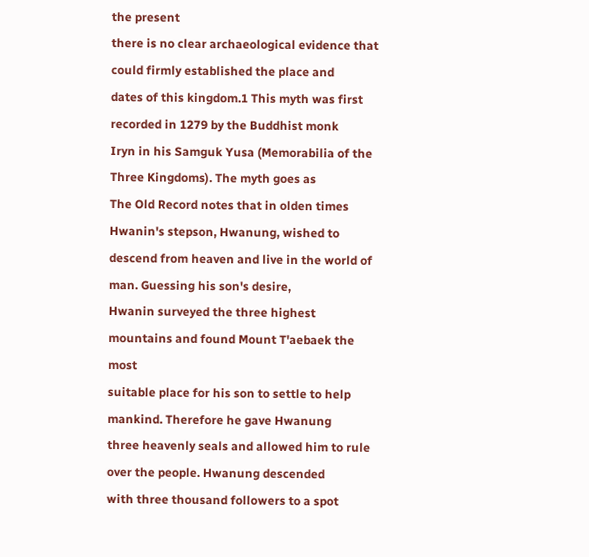the present
there is no clear archaeological evidence that could firmly established the place and
dates of this kingdom.1 This myth was first recorded in 1279 by the Buddhist monk
Iryn in his Samguk Yusa (Memorabilia of the Three Kingdoms). The myth goes as
The Old Record notes that in olden times Hwanin's stepson, Hwanung, wished to
descend from heaven and live in the world of man. Guessing his son's desire,
Hwanin surveyed the three highest mountains and found Mount T'aebaek the most
suitable place for his son to settle to help mankind. Therefore he gave Hwanung
three heavenly seals and allowed him to rule over the people. Hwanung descended
with three thousand followers to a spot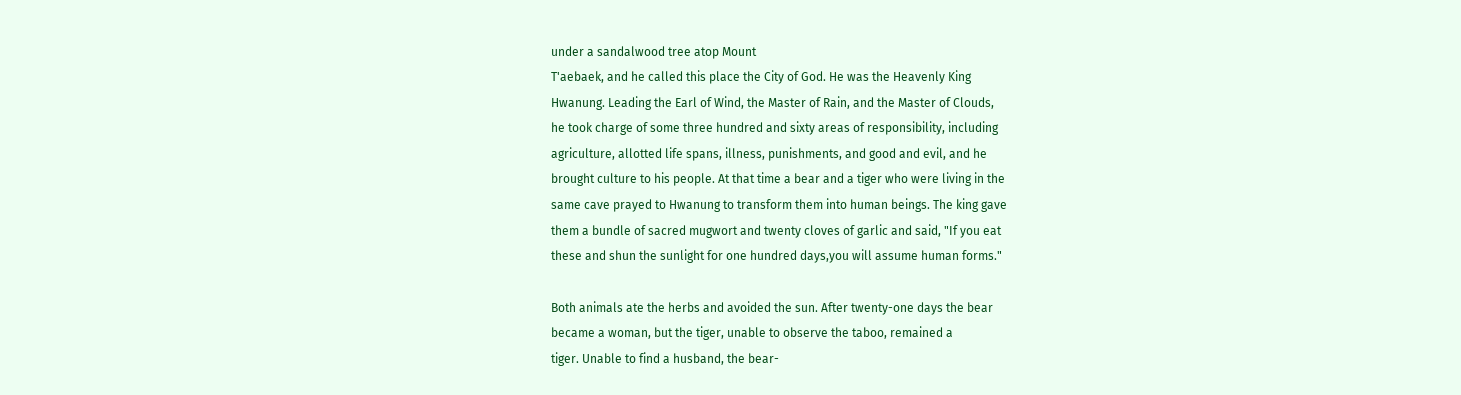under a sandalwood tree atop Mount
T'aebaek, and he called this place the City of God. He was the Heavenly King
Hwanung. Leading the Earl of Wind, the Master of Rain, and the Master of Clouds,
he took charge of some three hundred and sixty areas of responsibility, including
agriculture, allotted life spans, illness, punishments, and good and evil, and he
brought culture to his people. At that time a bear and a tiger who were living in the
same cave prayed to Hwanung to transform them into human beings. The king gave
them a bundle of sacred mugwort and twenty cloves of garlic and said, "If you eat
these and shun the sunlight for one hundred days,you will assume human forms."

Both animals ate the herbs and avoided the sun. After twenty-one days the bear
became a woman, but the tiger, unable to observe the taboo, remained a
tiger. Unable to find a husband, the bear-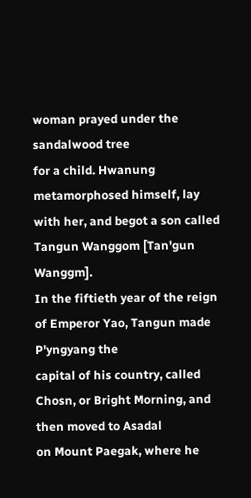woman prayed under the sandalwood tree
for a child. Hwanung metamorphosed himself, lay with her, and begot a son called
Tangun Wanggom [Tan'gun Wanggm].
In the fiftieth year of the reign of Emperor Yao, Tangun made P'yngyang the
capital of his country, called Chosn, or Bright Morning, and then moved to Asadal
on Mount Paegak, where he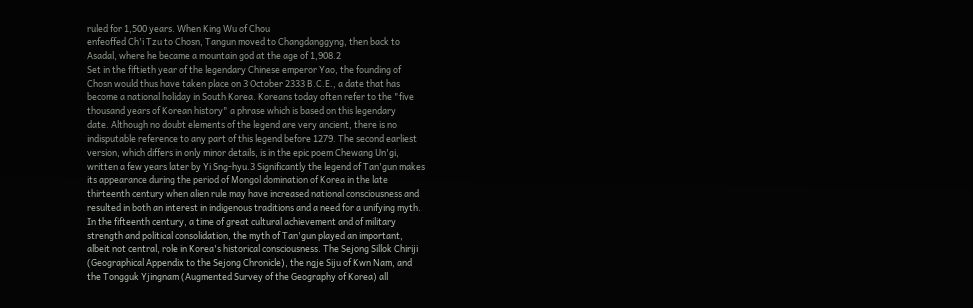ruled for 1,500 years. When King Wu of Chou
enfeoffed Ch'i Tzu to Chosn, Tangun moved to Changdanggyng, then back to
Asadal, where he became a mountain god at the age of 1,908.2
Set in the fiftieth year of the legendary Chinese emperor Yao, the founding of
Chosn would thus have taken place on 3 October 2333 B.C.E., a date that has
become a national holiday in South Korea. Koreans today often refer to the "five
thousand years of Korean history" a phrase which is based on this legendary
date. Although no doubt elements of the legend are very ancient, there is no
indisputable reference to any part of this legend before 1279. The second earliest
version, which differs in only minor details, is in the epic poem Chewang Un'gi,
written a few years later by Yi Sng-hyu.3 Significantly the legend of Tan'gun makes
its appearance during the period of Mongol domination of Korea in the late
thirteenth century when alien rule may have increased national consciousness and
resulted in both an interest in indigenous traditions and a need for a unifying myth.
In the fifteenth century, a time of great cultural achievement and of military
strength and political consolidation, the myth of Tan'gun played an important,
albeit not central, role in Korea's historical consciousness. The Sejong Sillok Chiriji
(Geographical Appendix to the Sejong Chronicle), the ngje Siju of Kwn Nam, and
the Tongguk Yjingnam (Augmented Survey of the Geography of Korea) all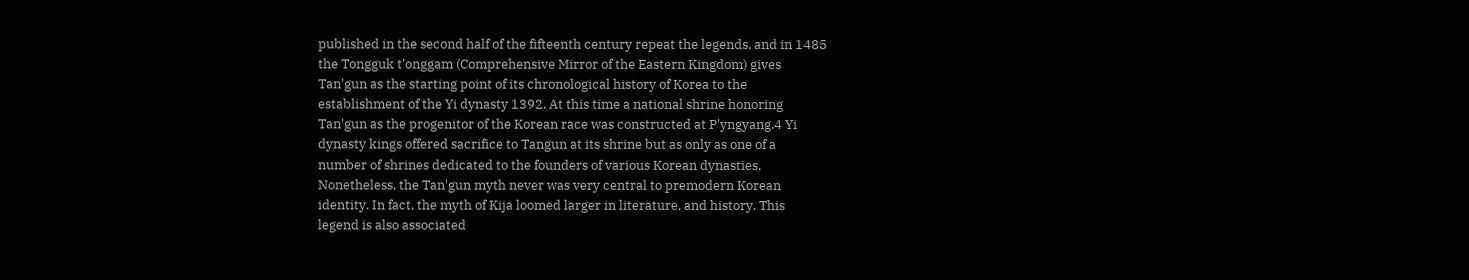published in the second half of the fifteenth century repeat the legends, and in 1485
the Tongguk t'onggam (Comprehensive Mirror of the Eastern Kingdom) gives
Tan'gun as the starting point of its chronological history of Korea to the
establishment of the Yi dynasty 1392. At this time a national shrine honoring
Tan'gun as the progenitor of the Korean race was constructed at P'yngyang.4 Yi
dynasty kings offered sacrifice to Tangun at its shrine but as only as one of a
number of shrines dedicated to the founders of various Korean dynasties.
Nonetheless, the Tan'gun myth never was very central to premodern Korean
identity. In fact, the myth of Kija loomed larger in literature, and history. This
legend is also associated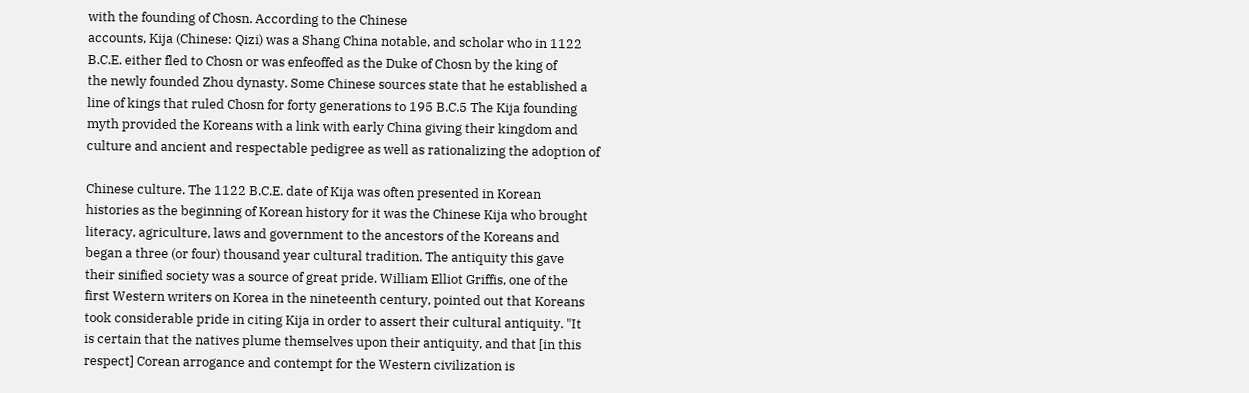with the founding of Chosn. According to the Chinese
accounts, Kija (Chinese: Qizi) was a Shang China notable, and scholar who in 1122
B.C.E. either fled to Chosn or was enfeoffed as the Duke of Chosn by the king of
the newly founded Zhou dynasty. Some Chinese sources state that he established a
line of kings that ruled Chosn for forty generations to 195 B.C.5 The Kija founding
myth provided the Koreans with a link with early China giving their kingdom and
culture and ancient and respectable pedigree as well as rationalizing the adoption of

Chinese culture. The 1122 B.C.E. date of Kija was often presented in Korean
histories as the beginning of Korean history for it was the Chinese Kija who brought
literacy, agriculture, laws and government to the ancestors of the Koreans and
began a three (or four) thousand year cultural tradition. The antiquity this gave
their sinified society was a source of great pride. William Elliot Griffis, one of the
first Western writers on Korea in the nineteenth century, pointed out that Koreans
took considerable pride in citing Kija in order to assert their cultural antiquity. "It
is certain that the natives plume themselves upon their antiquity, and that [in this
respect] Corean arrogance and contempt for the Western civilization is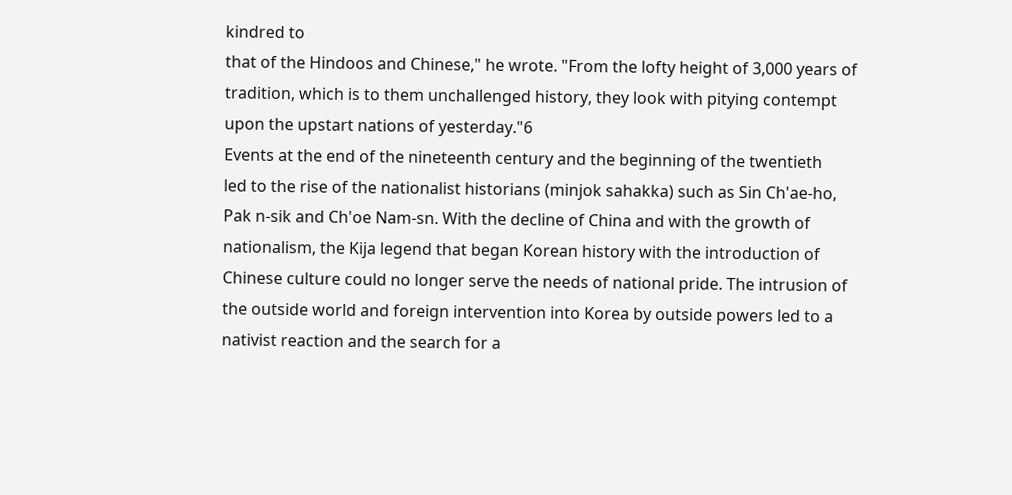kindred to
that of the Hindoos and Chinese," he wrote. "From the lofty height of 3,000 years of
tradition, which is to them unchallenged history, they look with pitying contempt
upon the upstart nations of yesterday."6
Events at the end of the nineteenth century and the beginning of the twentieth
led to the rise of the nationalist historians (minjok sahakka) such as Sin Ch'ae-ho,
Pak n-sik and Ch'oe Nam-sn. With the decline of China and with the growth of
nationalism, the Kija legend that began Korean history with the introduction of
Chinese culture could no longer serve the needs of national pride. The intrusion of
the outside world and foreign intervention into Korea by outside powers led to a
nativist reaction and the search for a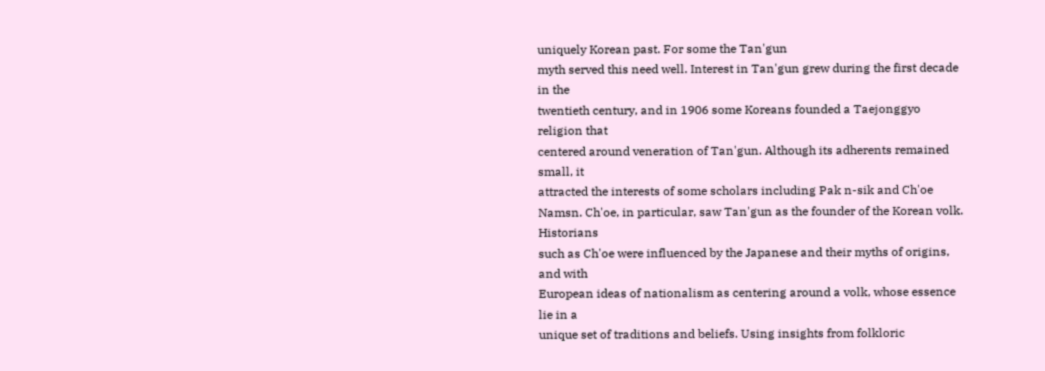uniquely Korean past. For some the Tan'gun
myth served this need well. Interest in Tan'gun grew during the first decade in the
twentieth century, and in 1906 some Koreans founded a Taejonggyo religion that
centered around veneration of Tan'gun. Although its adherents remained small, it
attracted the interests of some scholars including Pak n-sik and Ch'oe Namsn. Ch'oe, in particular, saw Tan'gun as the founder of the Korean volk. Historians
such as Ch'oe were influenced by the Japanese and their myths of origins, and with
European ideas of nationalism as centering around a volk, whose essence lie in a
unique set of traditions and beliefs. Using insights from folkloric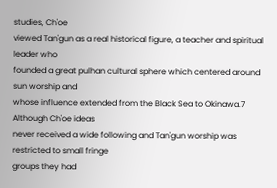studies, Ch'oe
viewed Tan'gun as a real historical figure, a teacher and spiritual leader who
founded a great pulhan cultural sphere which centered around sun worship and
whose influence extended from the Black Sea to Okinawa.7 Although Ch'oe ideas
never received a wide following and Tan'gun worship was restricted to small fringe
groups they had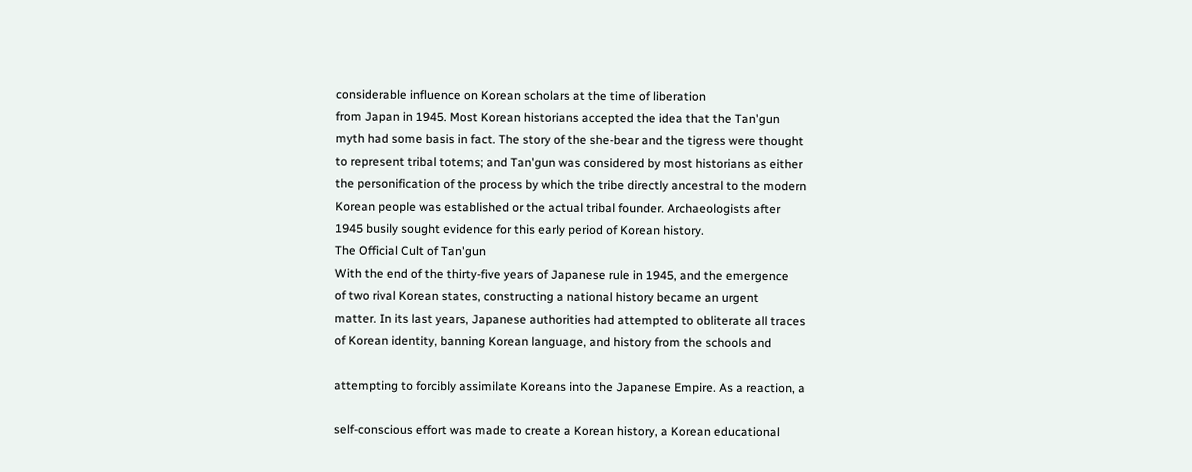considerable influence on Korean scholars at the time of liberation
from Japan in 1945. Most Korean historians accepted the idea that the Tan'gun
myth had some basis in fact. The story of the she-bear and the tigress were thought
to represent tribal totems; and Tan'gun was considered by most historians as either
the personification of the process by which the tribe directly ancestral to the modern
Korean people was established or the actual tribal founder. Archaeologists after
1945 busily sought evidence for this early period of Korean history.
The Official Cult of Tan'gun
With the end of the thirty-five years of Japanese rule in 1945, and the emergence
of two rival Korean states, constructing a national history became an urgent
matter. In its last years, Japanese authorities had attempted to obliterate all traces
of Korean identity, banning Korean language, and history from the schools and

attempting to forcibly assimilate Koreans into the Japanese Empire. As a reaction, a

self-conscious effort was made to create a Korean history, a Korean educational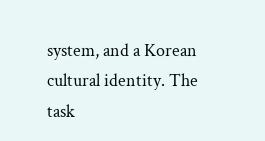system, and a Korean cultural identity. The task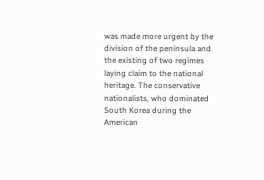was made more urgent by the
division of the peninsula and the existing of two regimes laying claim to the national
heritage. The conservative nationalists, who dominated South Korea during the
American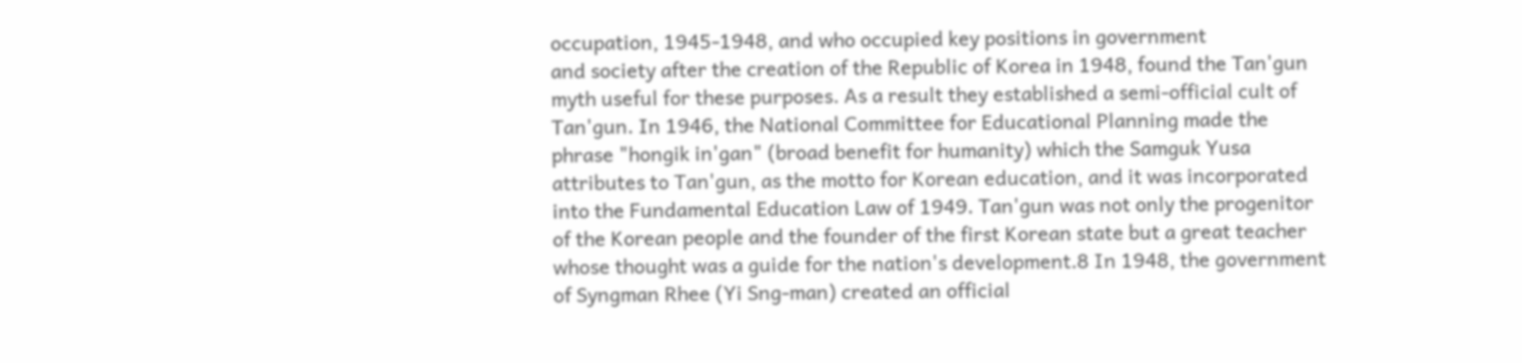occupation, 1945-1948, and who occupied key positions in government
and society after the creation of the Republic of Korea in 1948, found the Tan'gun
myth useful for these purposes. As a result they established a semi-official cult of
Tan'gun. In 1946, the National Committee for Educational Planning made the
phrase "hongik in'gan" (broad benefit for humanity) which the Samguk Yusa
attributes to Tan'gun, as the motto for Korean education, and it was incorporated
into the Fundamental Education Law of 1949. Tan'gun was not only the progenitor
of the Korean people and the founder of the first Korean state but a great teacher
whose thought was a guide for the nation's development.8 In 1948, the government
of Syngman Rhee (Yi Sng-man) created an official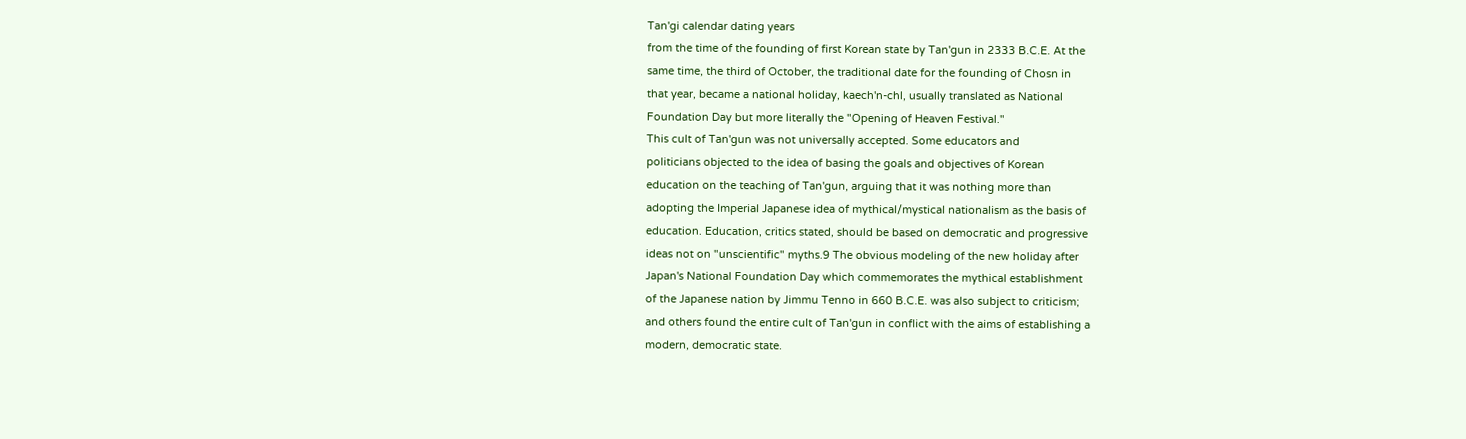Tan'gi calendar dating years
from the time of the founding of first Korean state by Tan'gun in 2333 B.C.E. At the
same time, the third of October, the traditional date for the founding of Chosn in
that year, became a national holiday, kaech'n-chl, usually translated as National
Foundation Day but more literally the "Opening of Heaven Festival."
This cult of Tan'gun was not universally accepted. Some educators and
politicians objected to the idea of basing the goals and objectives of Korean
education on the teaching of Tan'gun, arguing that it was nothing more than
adopting the Imperial Japanese idea of mythical/mystical nationalism as the basis of
education. Education, critics stated, should be based on democratic and progressive
ideas not on "unscientific" myths.9 The obvious modeling of the new holiday after
Japan's National Foundation Day which commemorates the mythical establishment
of the Japanese nation by Jimmu Tenno in 660 B.C.E. was also subject to criticism;
and others found the entire cult of Tan'gun in conflict with the aims of establishing a
modern, democratic state.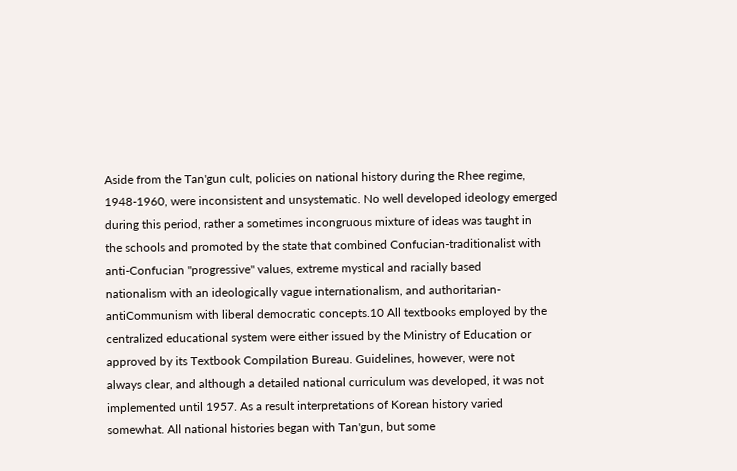Aside from the Tan'gun cult, policies on national history during the Rhee regime,
1948-1960, were inconsistent and unsystematic. No well developed ideology emerged
during this period, rather a sometimes incongruous mixture of ideas was taught in
the schools and promoted by the state that combined Confucian-traditionalist with
anti-Confucian "progressive" values, extreme mystical and racially based
nationalism with an ideologically vague internationalism, and authoritarian-antiCommunism with liberal democratic concepts.10 All textbooks employed by the
centralized educational system were either issued by the Ministry of Education or
approved by its Textbook Compilation Bureau. Guidelines, however, were not
always clear, and although a detailed national curriculum was developed, it was not
implemented until 1957. As a result interpretations of Korean history varied
somewhat. All national histories began with Tan'gun, but some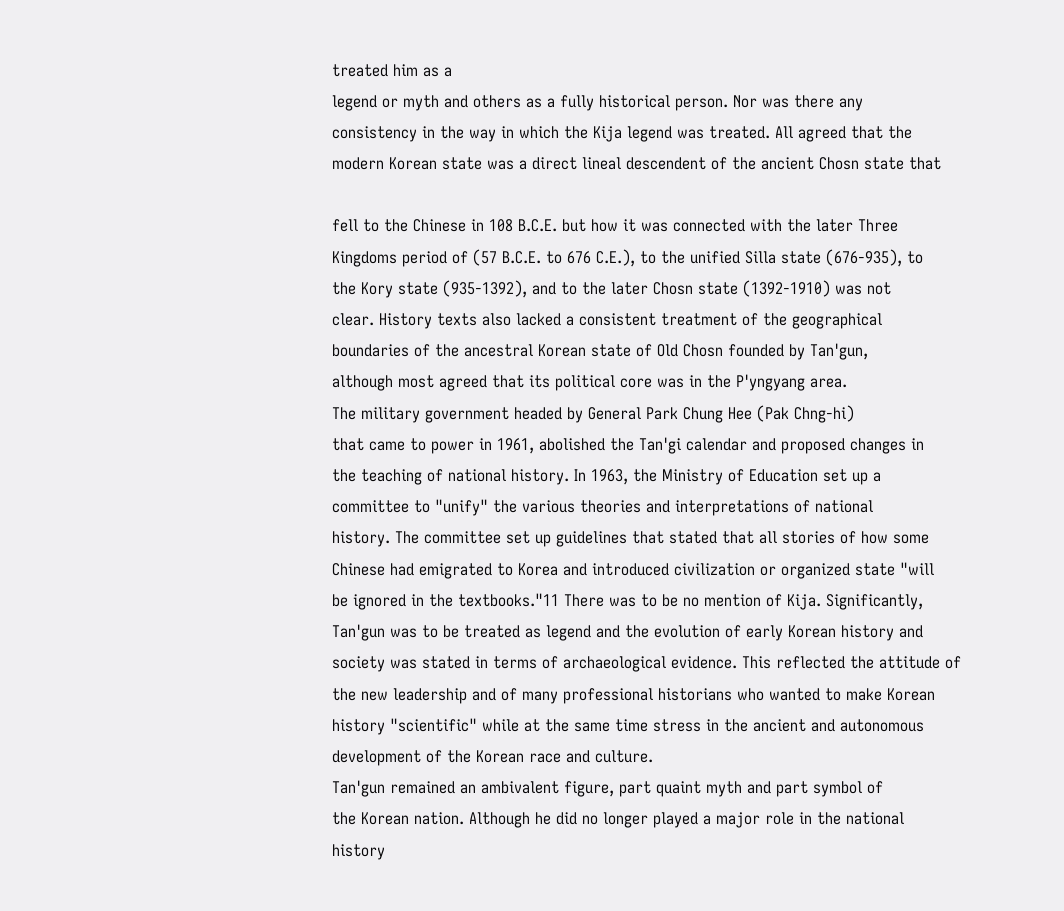treated him as a
legend or myth and others as a fully historical person. Nor was there any
consistency in the way in which the Kija legend was treated. All agreed that the
modern Korean state was a direct lineal descendent of the ancient Chosn state that

fell to the Chinese in 108 B.C.E. but how it was connected with the later Three
Kingdoms period of (57 B.C.E. to 676 C.E.), to the unified Silla state (676-935), to
the Kory state (935-1392), and to the later Chosn state (1392-1910) was not
clear. History texts also lacked a consistent treatment of the geographical
boundaries of the ancestral Korean state of Old Chosn founded by Tan'gun,
although most agreed that its political core was in the P'yngyang area.
The military government headed by General Park Chung Hee (Pak Chng-hi)
that came to power in 1961, abolished the Tan'gi calendar and proposed changes in
the teaching of national history. In 1963, the Ministry of Education set up a
committee to "unify" the various theories and interpretations of national
history. The committee set up guidelines that stated that all stories of how some
Chinese had emigrated to Korea and introduced civilization or organized state "will
be ignored in the textbooks."11 There was to be no mention of Kija. Significantly,
Tan'gun was to be treated as legend and the evolution of early Korean history and
society was stated in terms of archaeological evidence. This reflected the attitude of
the new leadership and of many professional historians who wanted to make Korean
history "scientific" while at the same time stress in the ancient and autonomous
development of the Korean race and culture.
Tan'gun remained an ambivalent figure, part quaint myth and part symbol of
the Korean nation. Although he did no longer played a major role in the national
history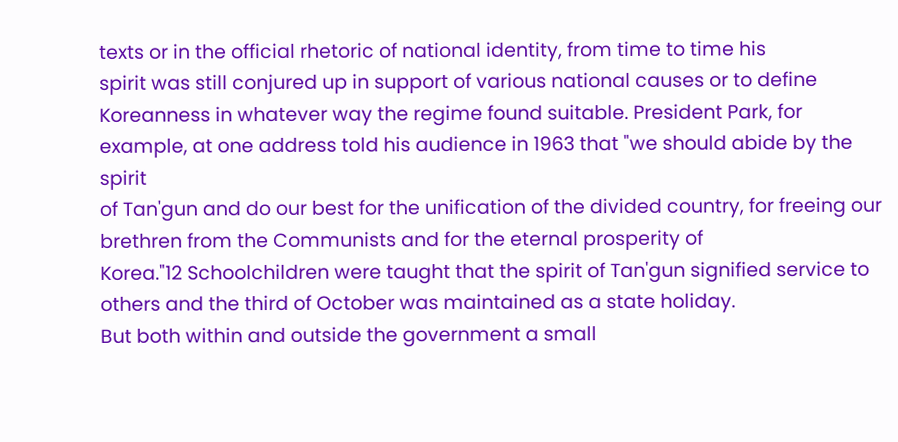texts or in the official rhetoric of national identity, from time to time his
spirit was still conjured up in support of various national causes or to define
Koreanness in whatever way the regime found suitable. President Park, for
example, at one address told his audience in 1963 that "we should abide by the spirit
of Tan'gun and do our best for the unification of the divided country, for freeing our
brethren from the Communists and for the eternal prosperity of
Korea."12 Schoolchildren were taught that the spirit of Tan'gun signified service to
others and the third of October was maintained as a state holiday.
But both within and outside the government a small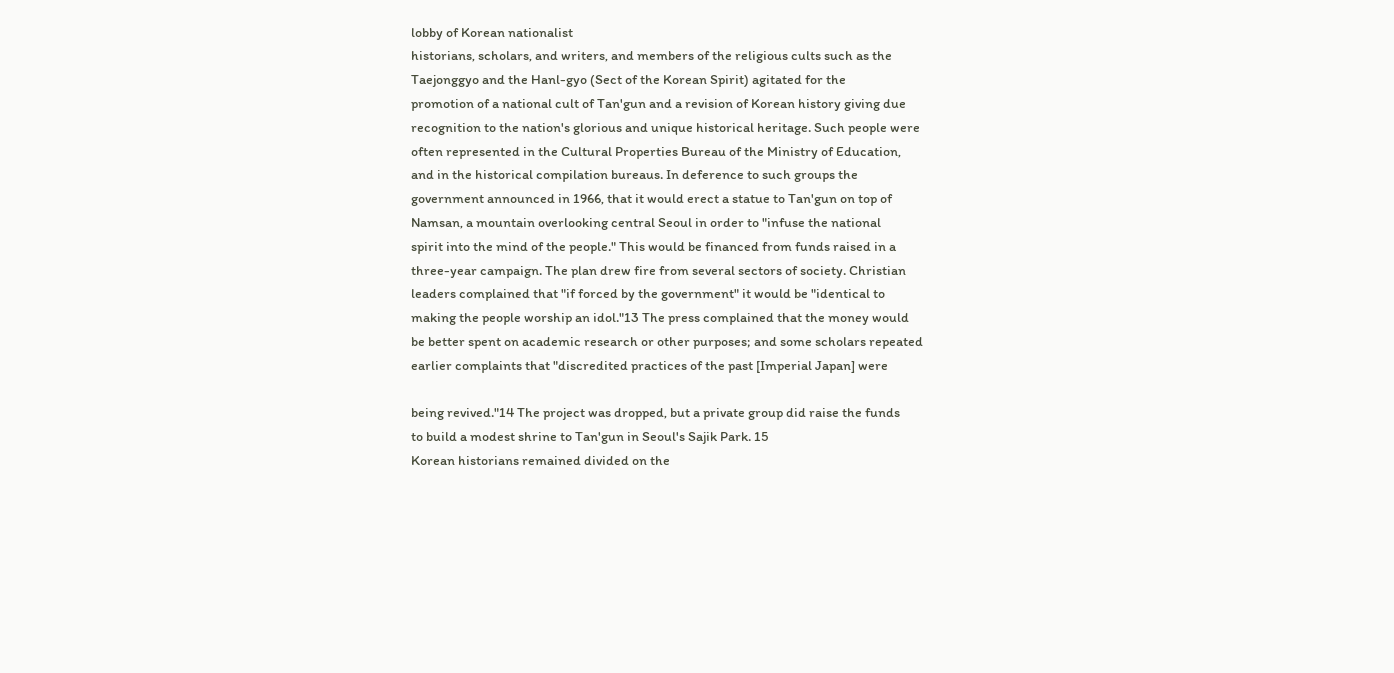lobby of Korean nationalist
historians, scholars, and writers, and members of the religious cults such as the
Taejonggyo and the Hanl-gyo (Sect of the Korean Spirit) agitated for the
promotion of a national cult of Tan'gun and a revision of Korean history giving due
recognition to the nation's glorious and unique historical heritage. Such people were
often represented in the Cultural Properties Bureau of the Ministry of Education,
and in the historical compilation bureaus. In deference to such groups the
government announced in 1966, that it would erect a statue to Tan'gun on top of
Namsan, a mountain overlooking central Seoul in order to "infuse the national
spirit into the mind of the people." This would be financed from funds raised in a
three-year campaign. The plan drew fire from several sectors of society. Christian
leaders complained that "if forced by the government" it would be "identical to
making the people worship an idol."13 The press complained that the money would
be better spent on academic research or other purposes; and some scholars repeated
earlier complaints that "discredited practices of the past [Imperial Japan] were

being revived."14 The project was dropped, but a private group did raise the funds
to build a modest shrine to Tan'gun in Seoul's Sajik Park. 15
Korean historians remained divided on the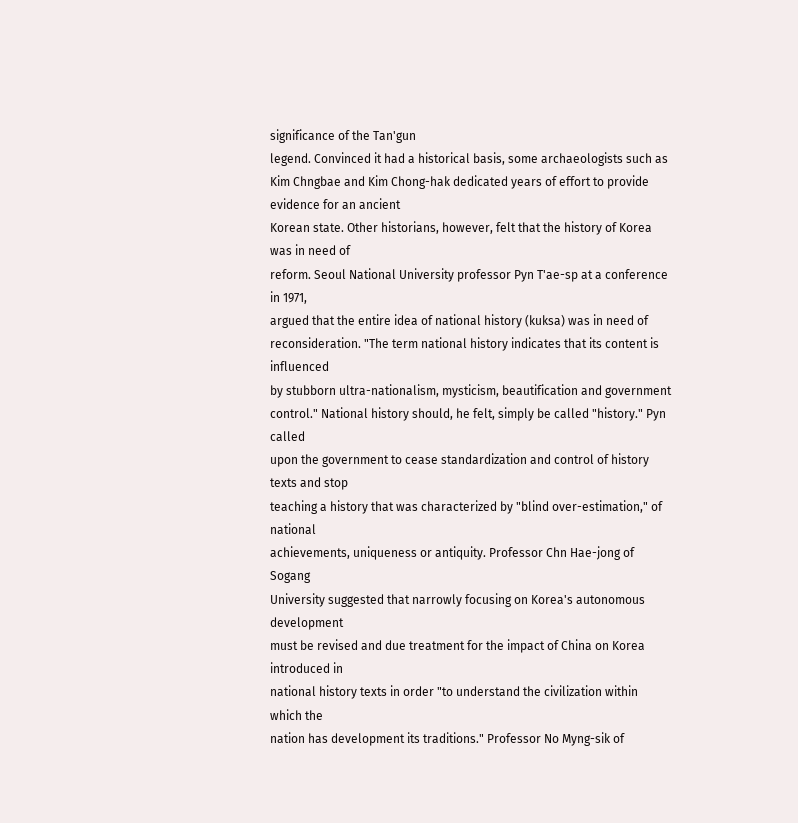significance of the Tan'gun
legend. Convinced it had a historical basis, some archaeologists such as Kim Chngbae and Kim Chong-hak dedicated years of effort to provide evidence for an ancient
Korean state. Other historians, however, felt that the history of Korea was in need of
reform. Seoul National University professor Pyn T'ae-sp at a conference in 1971,
argued that the entire idea of national history (kuksa) was in need of
reconsideration. "The term national history indicates that its content is influenced
by stubborn ultra-nationalism, mysticism, beautification and government
control." National history should, he felt, simply be called "history." Pyn called
upon the government to cease standardization and control of history texts and stop
teaching a history that was characterized by "blind over-estimation," of national
achievements, uniqueness or antiquity. Professor Chn Hae-jong of Sogang
University suggested that narrowly focusing on Korea's autonomous development
must be revised and due treatment for the impact of China on Korea introduced in
national history texts in order "to understand the civilization within which the
nation has development its traditions." Professor No Myng-sik of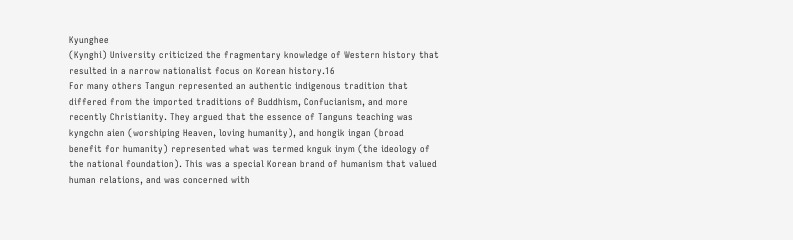Kyunghee
(Kynghi) University criticized the fragmentary knowledge of Western history that
resulted in a narrow nationalist focus on Korean history.16
For many others Tangun represented an authentic indigenous tradition that
differed from the imported traditions of Buddhism, Confucianism, and more
recently Christianity. They argued that the essence of Tanguns teaching was
kyngchn aien (worshiping Heaven, loving humanity), and hongik ingan (broad
benefit for humanity) represented what was termed knguk inym (the ideology of
the national foundation). This was a special Korean brand of humanism that valued
human relations, and was concerned with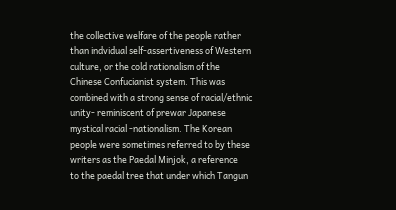the collective welfare of the people rather
than indvidual self-assertiveness of Western culture, or the cold rationalism of the
Chinese Confucianist system. This was combined with a strong sense of racial/ethnic
unity- reminiscent of prewar Japanese mystical racial -nationalism. The Korean
people were sometimes referred to by these writers as the Paedal Minjok, a reference
to the paedal tree that under which Tangun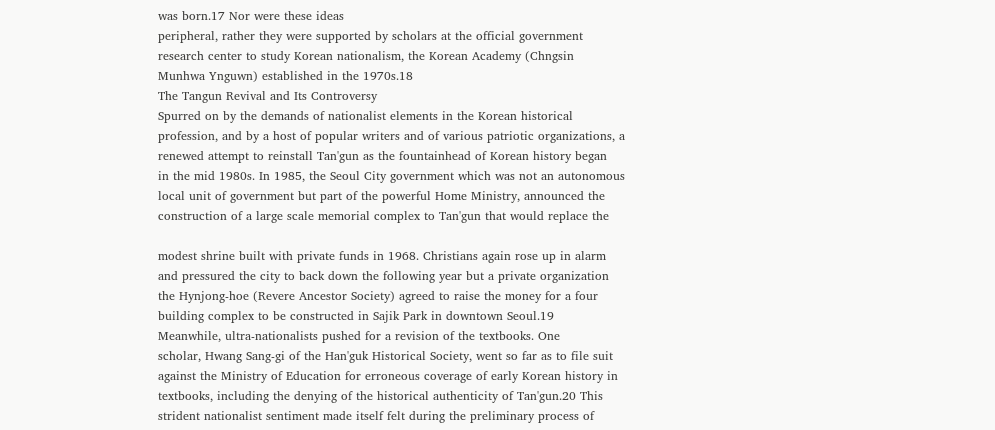was born.17 Nor were these ideas
peripheral, rather they were supported by scholars at the official government
research center to study Korean nationalism, the Korean Academy (Chngsin
Munhwa Ynguwn) established in the 1970s.18
The Tangun Revival and Its Controversy
Spurred on by the demands of nationalist elements in the Korean historical
profession, and by a host of popular writers and of various patriotic organizations, a
renewed attempt to reinstall Tan'gun as the fountainhead of Korean history began
in the mid 1980s. In 1985, the Seoul City government which was not an autonomous
local unit of government but part of the powerful Home Ministry, announced the
construction of a large scale memorial complex to Tan'gun that would replace the

modest shrine built with private funds in 1968. Christians again rose up in alarm
and pressured the city to back down the following year but a private organization
the Hynjong-hoe (Revere Ancestor Society) agreed to raise the money for a four
building complex to be constructed in Sajik Park in downtown Seoul.19
Meanwhile, ultra-nationalists pushed for a revision of the textbooks. One
scholar, Hwang Sang-gi of the Han'guk Historical Society, went so far as to file suit
against the Ministry of Education for erroneous coverage of early Korean history in
textbooks, including the denying of the historical authenticity of Tan'gun.20 This
strident nationalist sentiment made itself felt during the preliminary process of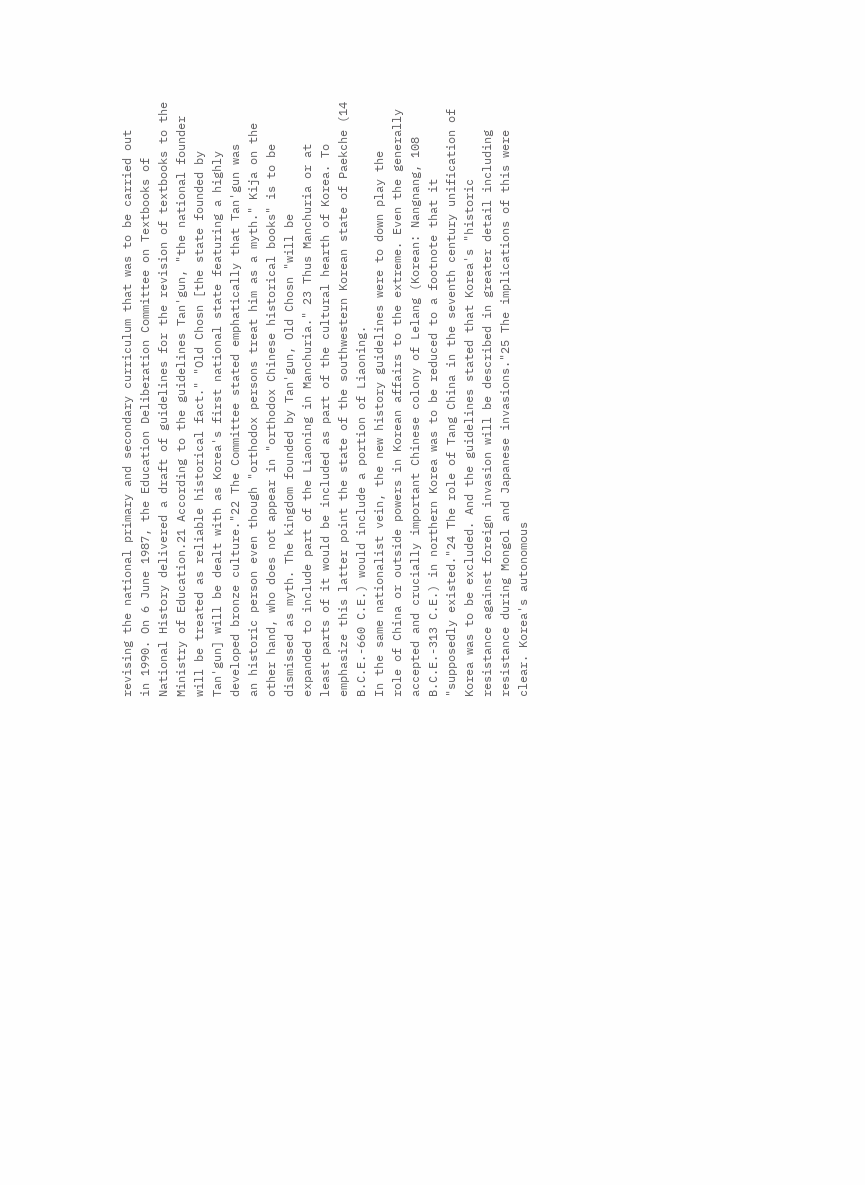revising the national primary and secondary curriculum that was to be carried out
in 1990. On 6 June 1987, the Education Deliberation Committee on Textbooks of
National History delivered a draft of guidelines for the revision of textbooks to the
Ministry of Education.21 According to the guidelines Tan'gun, "the national founder
will be treated as reliable historical fact." "Old Chosn [the state founded by
Tan'gun] will be dealt with as Korea's first national state featuring a highly
developed bronze culture."22 The Committee stated emphatically that Tan'gun was
an historic person even though "orthodox persons treat him as a myth." Kija on the
other hand, who does not appear in "orthodox Chinese historical books" is to be
dismissed as myth. The kingdom founded by Tan'gun, Old Chosn "will be
expanded to include part of the Liaoning in Manchuria." 23 Thus Manchuria or at
least parts of it would be included as part of the cultural hearth of Korea. To
emphasize this latter point the state of the southwestern Korean state of Paekche (14
B.C.E.-660 C.E.) would include a portion of Liaoning.
In the same nationalist vein, the new history guidelines were to down play the
role of China or outside powers in Korean affairs to the extreme. Even the generally
accepted and crucially important Chinese colony of Lelang (Korean: Nangnang, 108
B.C.E.-313 C.E.) in northern Korea was to be reduced to a footnote that it
"supposedly existed."24 The role of Tang China in the seventh century unification of
Korea was to be excluded. And the guidelines stated that Korea's "historic
resistance against foreign invasion will be described in greater detail including
resistance during Mongol and Japanese invasions."25 The implications of this were
clear. Korea's autonomous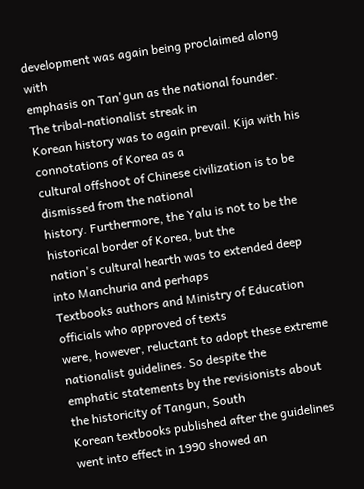development was again being proclaimed along with
emphasis on Tan'gun as the national founder. The tribal-nationalist streak in
Korean history was to again prevail. Kija with his connotations of Korea as a
cultural offshoot of Chinese civilization is to be dismissed from the national
history. Furthermore, the Yalu is not to be the historical border of Korea, but the
nation's cultural hearth was to extended deep into Manchuria and perhaps
Textbooks authors and Ministry of Education officials who approved of texts
were, however, reluctant to adopt these extreme nationalist guidelines. So despite the
emphatic statements by the revisionists about the historicity of Tangun, South
Korean textbooks published after the guidelines went into effect in 1990 showed an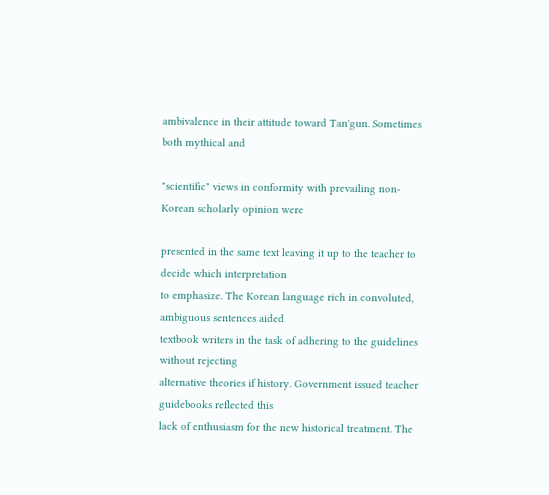ambivalence in their attitude toward Tan'gun. Sometimes both mythical and

"scientific" views in conformity with prevailing non-Korean scholarly opinion were

presented in the same text leaving it up to the teacher to decide which interpretation
to emphasize. The Korean language rich in convoluted, ambiguous sentences aided
textbook writers in the task of adhering to the guidelines without rejecting
alternative theories if history. Government issued teacher guidebooks reflected this
lack of enthusiasm for the new historical treatment. The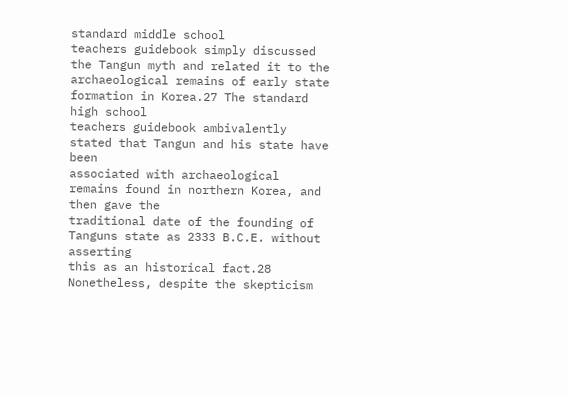standard middle school
teachers guidebook simply discussed the Tangun myth and related it to the
archaeological remains of early state formation in Korea.27 The standard high school
teachers guidebook ambivalently stated that Tangun and his state have been
associated with archaeological remains found in northern Korea, and then gave the
traditional date of the founding of Tanguns state as 2333 B.C.E. without asserting
this as an historical fact.28
Nonetheless, despite the skepticism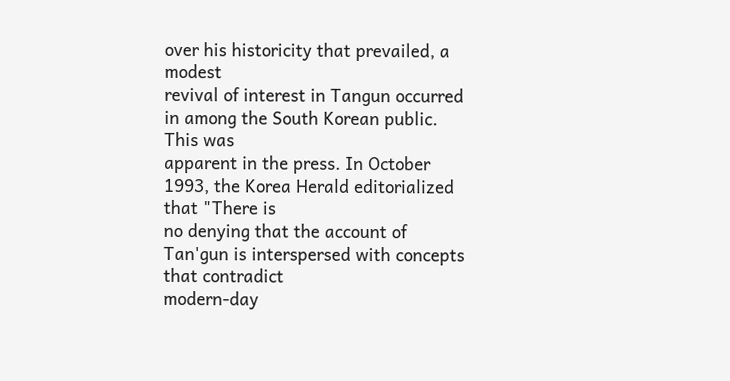over his historicity that prevailed, a modest
revival of interest in Tangun occurred in among the South Korean public. This was
apparent in the press. In October 1993, the Korea Herald editorialized that "There is
no denying that the account of Tan'gun is interspersed with concepts that contradict
modern-day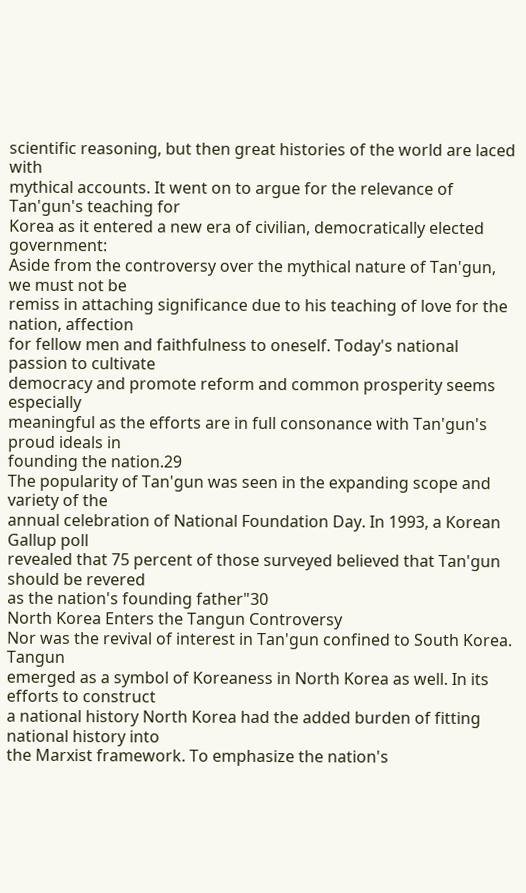scientific reasoning, but then great histories of the world are laced with
mythical accounts. It went on to argue for the relevance of Tan'gun's teaching for
Korea as it entered a new era of civilian, democratically elected government:
Aside from the controversy over the mythical nature of Tan'gun, we must not be
remiss in attaching significance due to his teaching of love for the nation, affection
for fellow men and faithfulness to oneself. Today's national passion to cultivate
democracy and promote reform and common prosperity seems especially
meaningful as the efforts are in full consonance with Tan'gun's proud ideals in
founding the nation.29
The popularity of Tan'gun was seen in the expanding scope and variety of the
annual celebration of National Foundation Day. In 1993, a Korean Gallup poll
revealed that 75 percent of those surveyed believed that Tan'gun should be revered
as the nation's founding father"30
North Korea Enters the Tangun Controversy
Nor was the revival of interest in Tan'gun confined to South Korea. Tangun
emerged as a symbol of Koreaness in North Korea as well. In its efforts to construct
a national history North Korea had the added burden of fitting national history into
the Marxist framework. To emphasize the nation's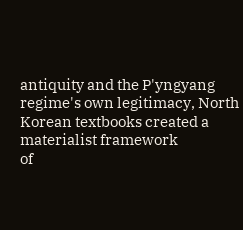antiquity and the P'yngyang
regime's own legitimacy, North Korean textbooks created a materialist framework
of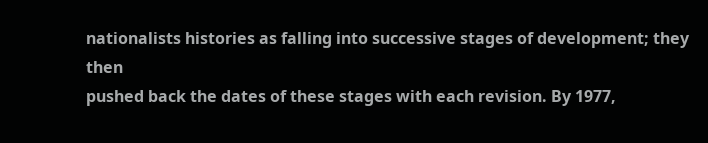nationalists histories as falling into successive stages of development; they then
pushed back the dates of these stages with each revision. By 1977,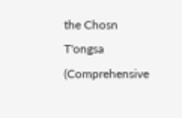the Chosn
T'ongsa (Comprehensive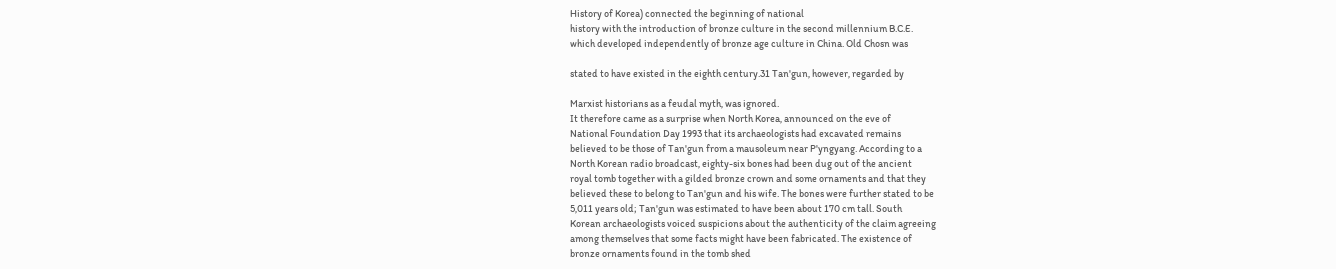History of Korea) connected the beginning of national
history with the introduction of bronze culture in the second millennium B.C.E.
which developed independently of bronze age culture in China. Old Chosn was

stated to have existed in the eighth century.31 Tan'gun, however, regarded by

Marxist historians as a feudal myth, was ignored.
It therefore came as a surprise when North Korea, announced on the eve of
National Foundation Day 1993 that its archaeologists had excavated remains
believed to be those of Tan'gun from a mausoleum near P'yngyang. According to a
North Korean radio broadcast, eighty-six bones had been dug out of the ancient
royal tomb together with a gilded bronze crown and some ornaments and that they
believed these to belong to Tan'gun and his wife. The bones were further stated to be
5,011 years old; Tan'gun was estimated to have been about 170 cm tall. South
Korean archaeologists voiced suspicions about the authenticity of the claim agreeing
among themselves that some facts might have been fabricated. The existence of
bronze ornaments found in the tomb shed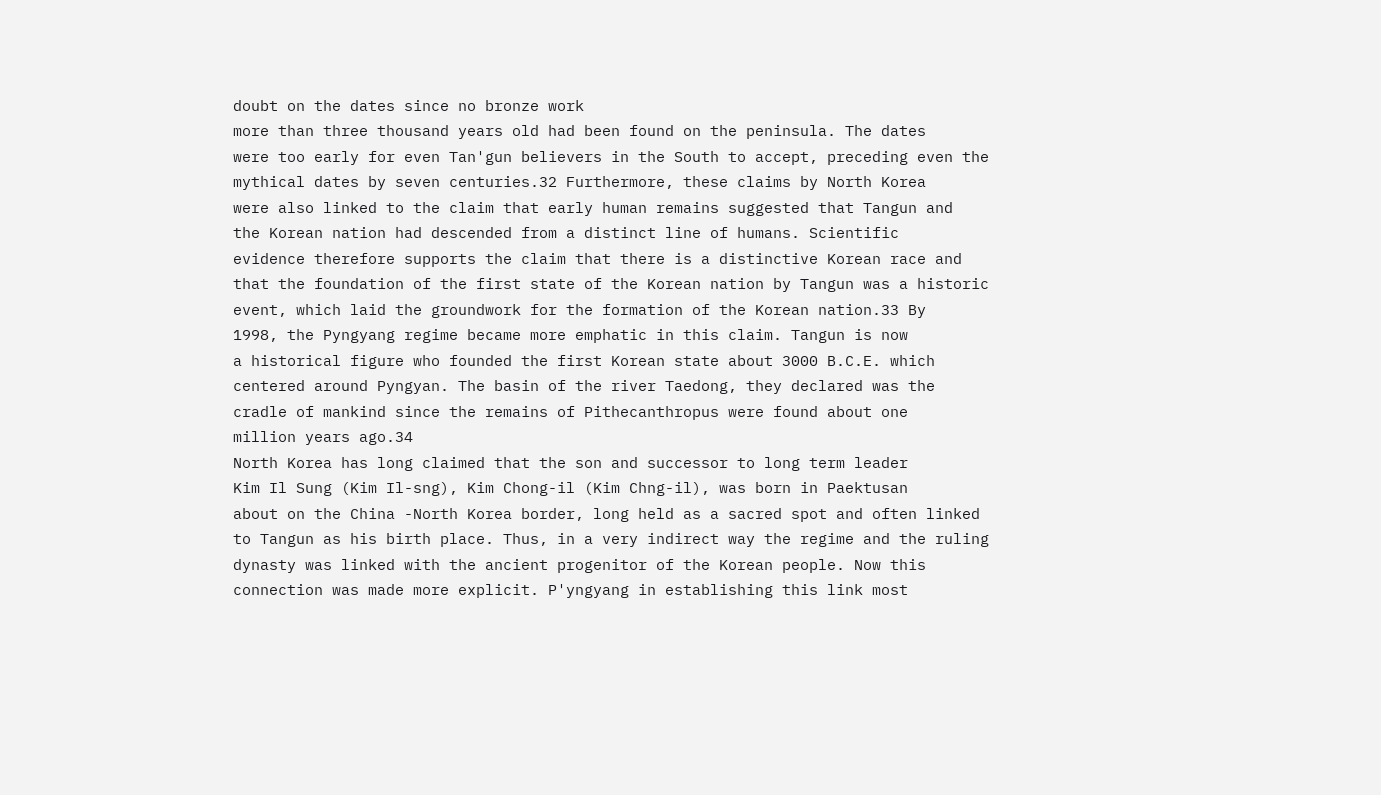doubt on the dates since no bronze work
more than three thousand years old had been found on the peninsula. The dates
were too early for even Tan'gun believers in the South to accept, preceding even the
mythical dates by seven centuries.32 Furthermore, these claims by North Korea
were also linked to the claim that early human remains suggested that Tangun and
the Korean nation had descended from a distinct line of humans. Scientific
evidence therefore supports the claim that there is a distinctive Korean race and
that the foundation of the first state of the Korean nation by Tangun was a historic
event, which laid the groundwork for the formation of the Korean nation.33 By
1998, the Pyngyang regime became more emphatic in this claim. Tangun is now
a historical figure who founded the first Korean state about 3000 B.C.E. which
centered around Pyngyan. The basin of the river Taedong, they declared was the
cradle of mankind since the remains of Pithecanthropus were found about one
million years ago.34
North Korea has long claimed that the son and successor to long term leader
Kim Il Sung (Kim Il-sng), Kim Chong-il (Kim Chng-il), was born in Paektusan
about on the China -North Korea border, long held as a sacred spot and often linked
to Tangun as his birth place. Thus, in a very indirect way the regime and the ruling
dynasty was linked with the ancient progenitor of the Korean people. Now this
connection was made more explicit. P'yngyang in establishing this link most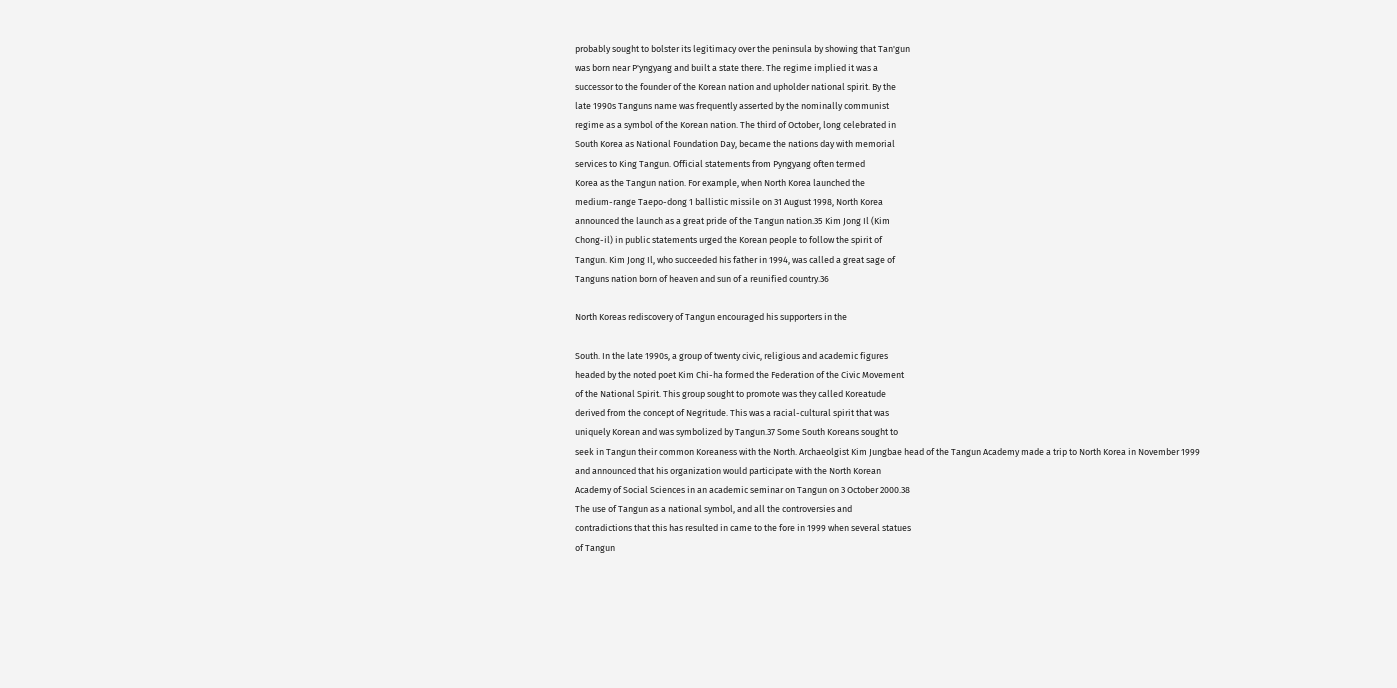probably sought to bolster its legitimacy over the peninsula by showing that Tan'gun
was born near P'yngyang and built a state there. The regime implied it was a
successor to the founder of the Korean nation and upholder national spirit. By the
late 1990s Tanguns name was frequently asserted by the nominally communist
regime as a symbol of the Korean nation. The third of October, long celebrated in
South Korea as National Foundation Day, became the nations day with memorial
services to King Tangun. Official statements from Pyngyang often termed
Korea as the Tangun nation. For example, when North Korea launched the
medium-range Taepo-dong 1 ballistic missile on 31 August 1998, North Korea
announced the launch as a great pride of the Tangun nation.35 Kim Jong Il (Kim
Chong-il) in public statements urged the Korean people to follow the spirit of
Tangun. Kim Jong Il, who succeeded his father in 1994, was called a great sage of
Tanguns nation born of heaven and sun of a reunified country.36

North Koreas rediscovery of Tangun encouraged his supporters in the

South. In the late 1990s, a group of twenty civic, religious and academic figures
headed by the noted poet Kim Chi-ha formed the Federation of the Civic Movement
of the National Spirit. This group sought to promote was they called Koreatude
derived from the concept of Negritude. This was a racial-cultural spirit that was
uniquely Korean and was symbolized by Tangun.37 Some South Koreans sought to
seek in Tangun their common Koreaness with the North. Archaeolgist Kim Jungbae head of the Tangun Academy made a trip to North Korea in November 1999
and announced that his organization would participate with the North Korean
Academy of Social Sciences in an academic seminar on Tangun on 3 October 2000.38
The use of Tangun as a national symbol, and all the controversies and
contradictions that this has resulted in came to the fore in 1999 when several statues
of Tangun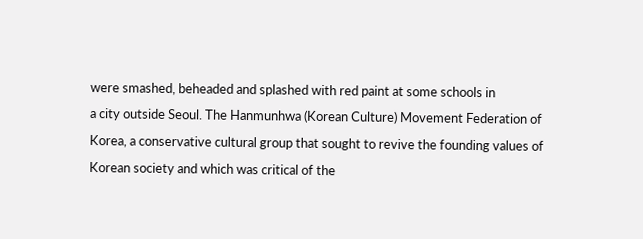were smashed, beheaded and splashed with red paint at some schools in
a city outside Seoul. The Hanmunhwa (Korean Culture) Movement Federation of
Korea, a conservative cultural group that sought to revive the founding values of
Korean society and which was critical of the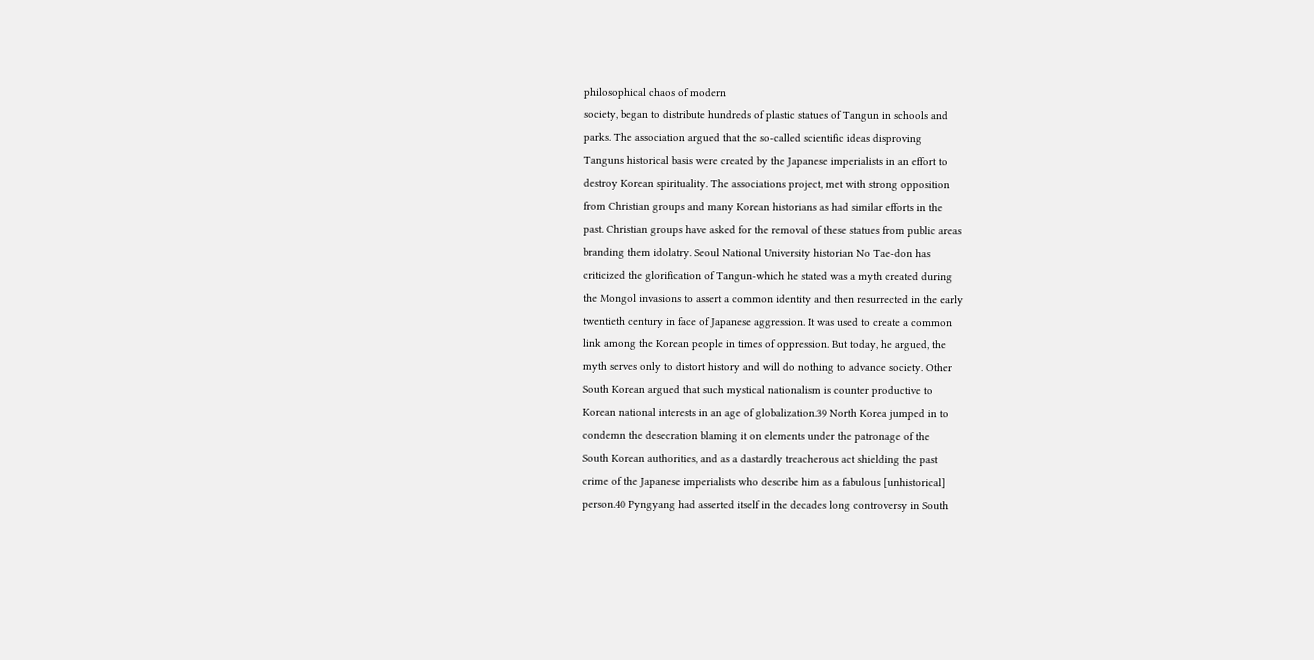philosophical chaos of modern
society, began to distribute hundreds of plastic statues of Tangun in schools and
parks. The association argued that the so-called scientific ideas disproving
Tanguns historical basis were created by the Japanese imperialists in an effort to
destroy Korean spirituality. The associations project, met with strong opposition
from Christian groups and many Korean historians as had similar efforts in the
past. Christian groups have asked for the removal of these statues from public areas
branding them idolatry. Seoul National University historian No Tae-don has
criticized the glorification of Tangun-which he stated was a myth created during
the Mongol invasions to assert a common identity and then resurrected in the early
twentieth century in face of Japanese aggression. It was used to create a common
link among the Korean people in times of oppression. But today, he argued, the
myth serves only to distort history and will do nothing to advance society. Other
South Korean argued that such mystical nationalism is counter productive to
Korean national interests in an age of globalization.39 North Korea jumped in to
condemn the desecration blaming it on elements under the patronage of the
South Korean authorities, and as a dastardly treacherous act shielding the past
crime of the Japanese imperialists who describe him as a fabulous [unhistorical]
person.40 Pyngyang had asserted itself in the decades long controversy in South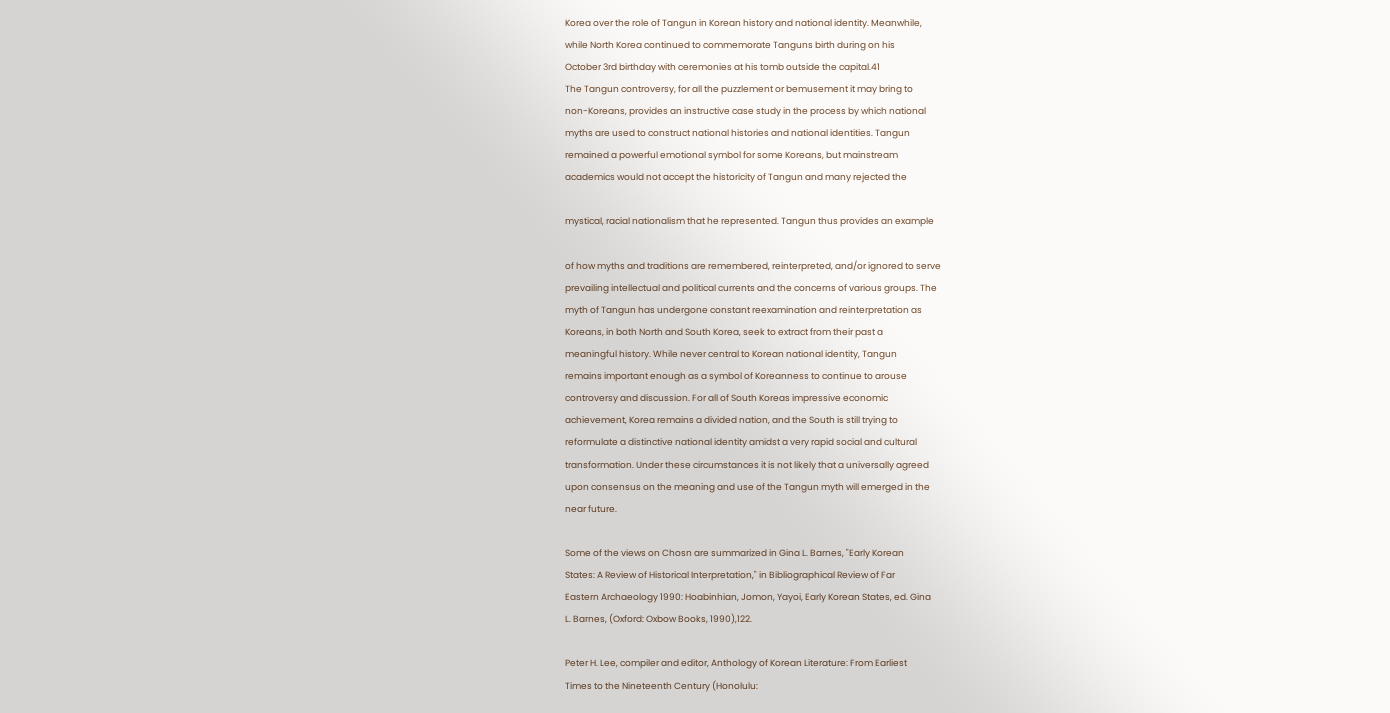Korea over the role of Tangun in Korean history and national identity. Meanwhile,
while North Korea continued to commemorate Tanguns birth during on his
October 3rd birthday with ceremonies at his tomb outside the capital.41
The Tangun controversy, for all the puzzlement or bemusement it may bring to
non-Koreans, provides an instructive case study in the process by which national
myths are used to construct national histories and national identities. Tangun
remained a powerful emotional symbol for some Koreans, but mainstream
academics would not accept the historicity of Tangun and many rejected the

mystical, racial nationalism that he represented. Tangun thus provides an example

of how myths and traditions are remembered, reinterpreted, and/or ignored to serve
prevailing intellectual and political currents and the concerns of various groups. The
myth of Tangun has undergone constant reexamination and reinterpretation as
Koreans, in both North and South Korea, seek to extract from their past a
meaningful history. While never central to Korean national identity, Tangun
remains important enough as a symbol of Koreanness to continue to arouse
controversy and discussion. For all of South Koreas impressive economic
achievement, Korea remains a divided nation, and the South is still trying to
reformulate a distinctive national identity amidst a very rapid social and cultural
transformation. Under these circumstances it is not likely that a universally agreed
upon consensus on the meaning and use of the Tangun myth will emerged in the
near future.

Some of the views on Chosn are summarized in Gina L. Barnes, "Early Korean
States: A Review of Historical Interpretation," in Bibliographical Review of Far
Eastern Archaeology 1990: Hoabinhian, Jomon, Yayoi, Early Korean States, ed. Gina
L. Barnes, (Oxford: Oxbow Books, 1990),122.

Peter H. Lee, compiler and editor, Anthology of Korean Literature: From Earliest
Times to the Nineteenth Century (Honolulu: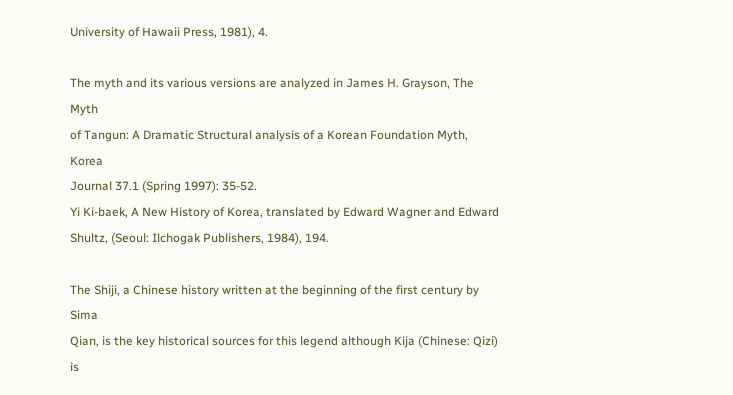University of Hawaii Press, 1981), 4.

The myth and its various versions are analyzed in James H. Grayson, The Myth
of Tangun: A Dramatic Structural analysis of a Korean Foundation Myth, Korea
Journal 37.1 (Spring 1997): 35-52.
Yi Ki-baek, A New History of Korea, translated by Edward Wagner and Edward
Shultz, (Seoul: Ilchogak Publishers, 1984), 194.

The Shiji, a Chinese history written at the beginning of the first century by Sima
Qian, is the key historical sources for this legend although Kija (Chinese: Qizi) is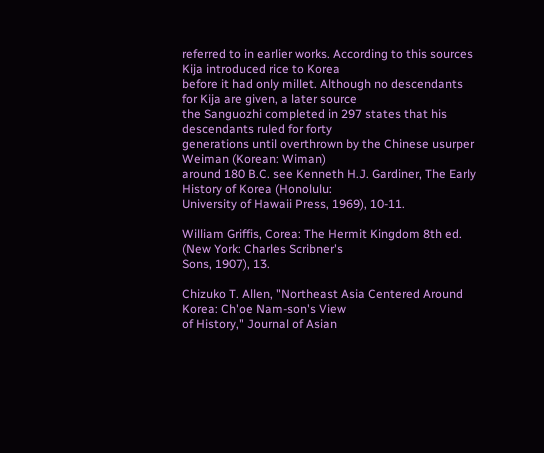referred to in earlier works. According to this sources Kija introduced rice to Korea
before it had only millet. Although no descendants for Kija are given, a later source
the Sanguozhi completed in 297 states that his descendants ruled for forty
generations until overthrown by the Chinese usurper Weiman (Korean: Wiman)
around 180 B.C. see Kenneth H.J. Gardiner, The Early History of Korea (Honolulu:
University of Hawaii Press, 1969), 10-11.

William Griffis, Corea: The Hermit Kingdom 8th ed. (New York: Charles Scribner's
Sons, 1907), 13.

Chizuko T. Allen, "Northeast Asia Centered Around Korea: Ch'oe Nam-son's View
of History," Journal of Asian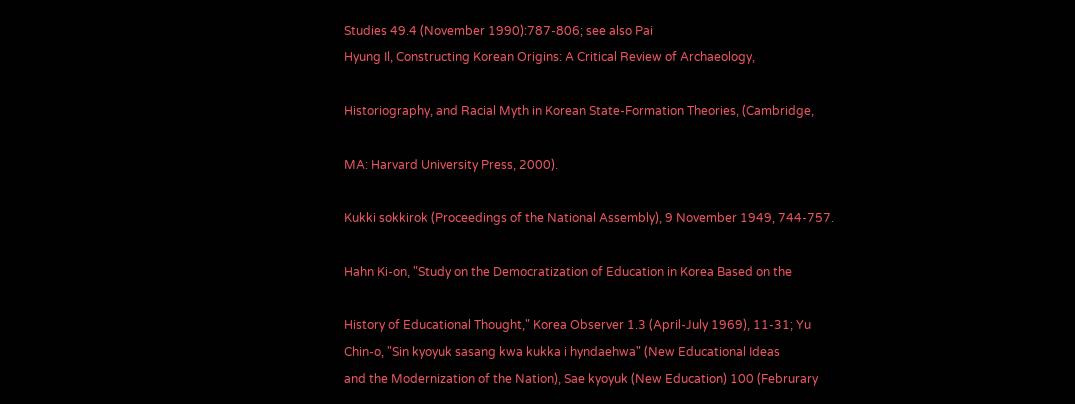Studies 49.4 (November 1990):787-806; see also Pai
Hyung Il, Constructing Korean Origins: A Critical Review of Archaeology,

Historiography, and Racial Myth in Korean State-Formation Theories, (Cambridge,

MA: Harvard University Press, 2000).

Kukki sokkirok (Proceedings of the National Assembly), 9 November 1949, 744-757.

Hahn Ki-on, "Study on the Democratization of Education in Korea Based on the

History of Educational Thought," Korea Observer 1.3 (April-July 1969), 11-31; Yu
Chin-o, "Sin kyoyuk sasang kwa kukka i hyndaehwa" (New Educational Ideas
and the Modernization of the Nation), Sae kyoyuk (New Education) 100 (Februrary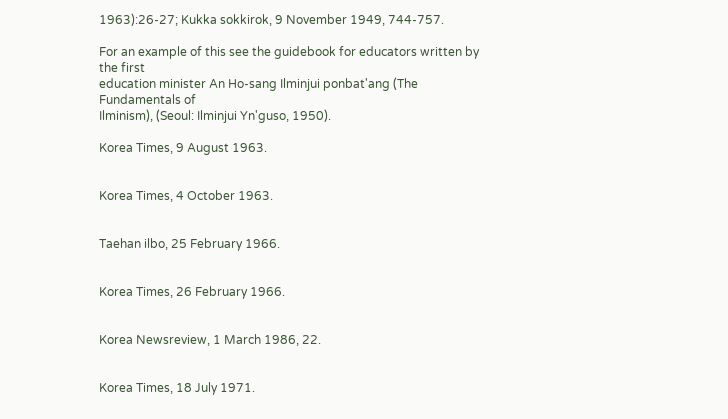1963):26-27; Kukka sokkirok, 9 November 1949, 744-757.

For an example of this see the guidebook for educators written by the first
education minister An Ho-sang Ilminjui ponbat'ang (The Fundamentals of
Ilminism), (Seoul: Ilminjui Yn'guso, 1950).

Korea Times, 9 August 1963.


Korea Times, 4 October 1963.


Taehan ilbo, 25 February 1966.


Korea Times, 26 February 1966.


Korea Newsreview, 1 March 1986, 22.


Korea Times, 18 July 1971.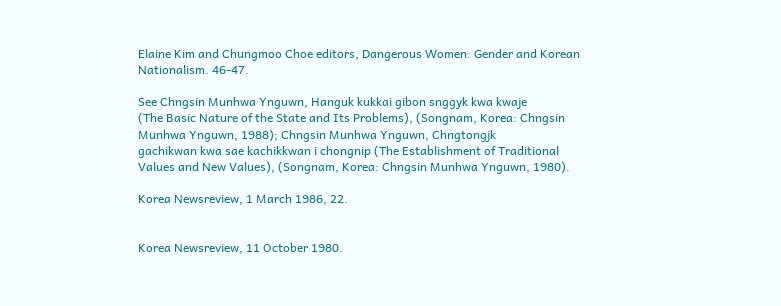Elaine Kim and Chungmoo Choe editors, Dangerous Women: Gender and Korean
Nationalism. 46-47.

See Chngsin Munhwa Ynguwn, Hanguk kukkai gibon snggyk kwa kwaje
(The Basic Nature of the State and Its Problems), (Songnam, Korea: Chngsin
Munhwa Ynguwn, 1988); Chngsin Munhwa Ynguwn, Chngtongjk
gachikwan kwa sae kachikkwan i chongnip (The Establishment of Traditional
Values and New Values), (Songnam, Korea: Chngsin Munhwa Ynguwn, 1980).

Korea Newsreview, 1 March 1986, 22.


Korea Newsreview, 11 October 1980.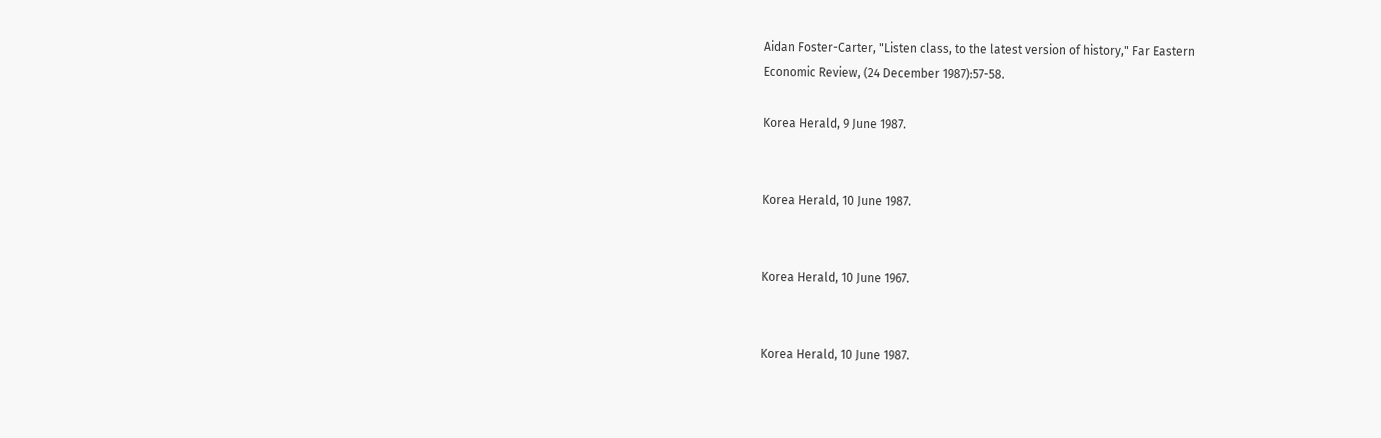Aidan Foster-Carter, "Listen class, to the latest version of history," Far Eastern
Economic Review, (24 December 1987):57-58.

Korea Herald, 9 June 1987.


Korea Herald, 10 June 1987.


Korea Herald, 10 June 1967.


Korea Herald, 10 June 1987.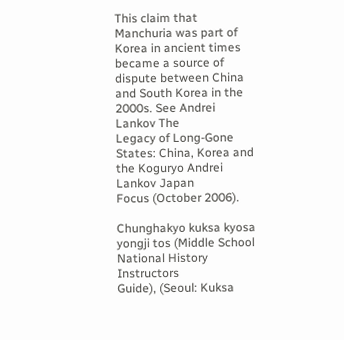This claim that Manchuria was part of Korea in ancient times became a source of
dispute between China and South Korea in the 2000s. See Andrei Lankov The
Legacy of Long-Gone States: China, Korea and the Koguryo Andrei Lankov Japan
Focus (October 2006).

Chunghakyo kuksa kyosa yongji tos (Middle School National History Instructors
Guide), (Seoul: Kuksa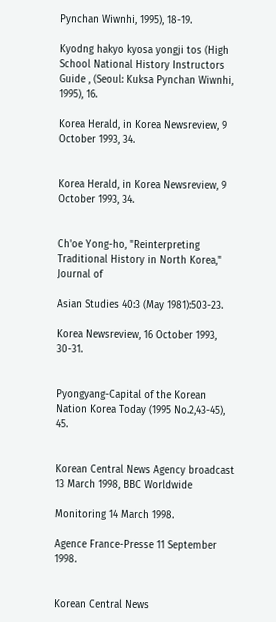Pynchan Wiwnhi, 1995), 18-19.

Kyodng hakyo kyosa yongji tos (High School National History Instructors
Guide , (Seoul: Kuksa Pynchan Wiwnhi, 1995), 16.

Korea Herald, in Korea Newsreview, 9 October 1993, 34.


Korea Herald, in Korea Newsreview, 9 October 1993, 34.


Ch'oe Yong-ho, "Reinterpreting Traditional History in North Korea," Journal of

Asian Studies 40:3 (May 1981):503-23.

Korea Newsreview, 16 October 1993, 30-31.


Pyongyang-Capital of the Korean Nation Korea Today (1995 No.2,43-45), 45.


Korean Central News Agency broadcast 13 March 1998, BBC Worldwide

Monitoring 14 March 1998.

Agence France-Presse 11 September 1998.


Korean Central News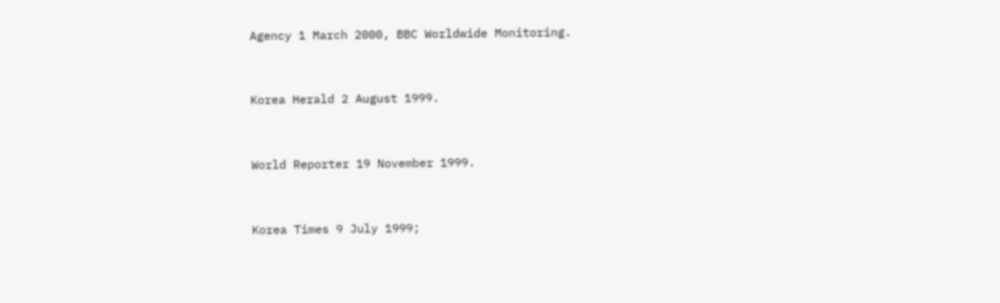Agency 1 March 2000, BBC Worldwide Monitoring.


Korea Herald 2 August 1999.


World Reporter 19 November 1999.


Korea Times 9 July 1999;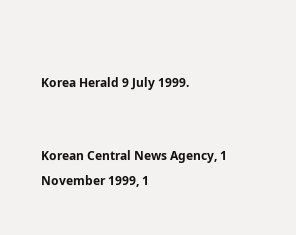Korea Herald 9 July 1999.


Korean Central News Agency, 1 November 1999, 1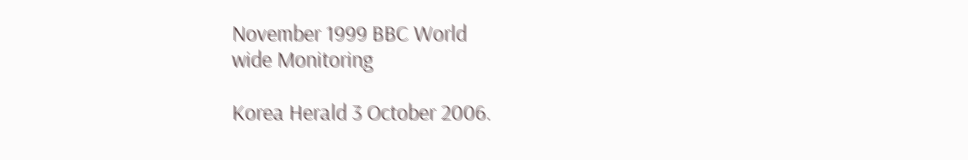November 1999 BBC World
wide Monitoring

Korea Herald 3 October 2006.